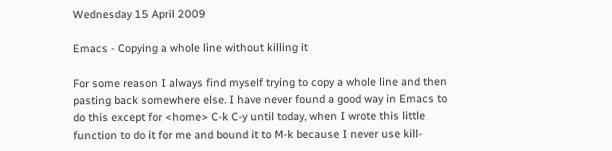Wednesday 15 April 2009

Emacs - Copying a whole line without killing it

For some reason I always find myself trying to copy a whole line and then pasting back somewhere else. I have never found a good way in Emacs to do this except for <home> C-k C-y until today, when I wrote this little function to do it for me and bound it to M-k because I never use kill-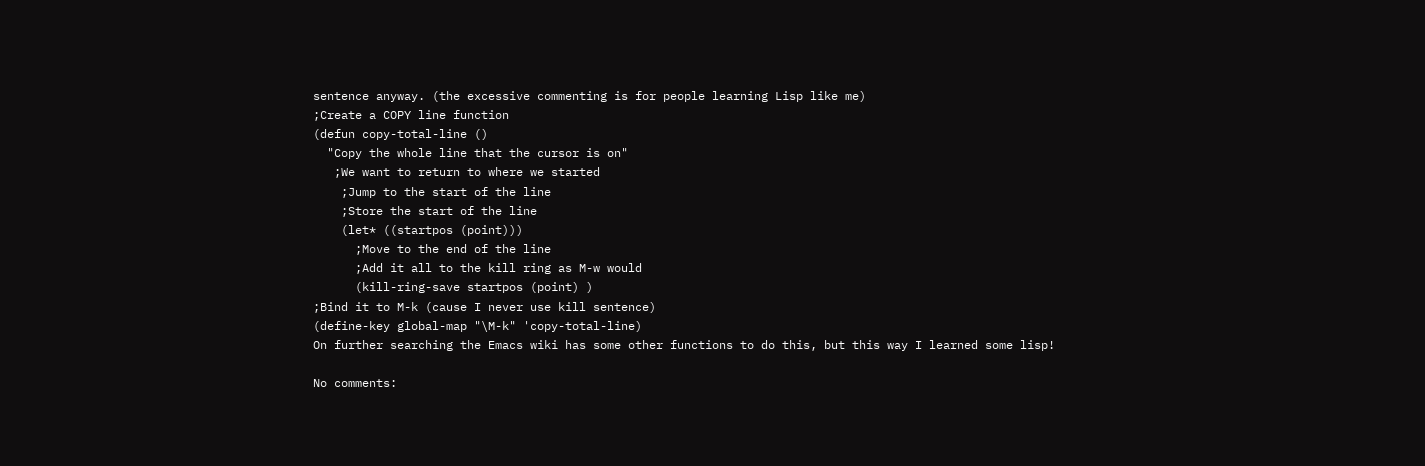sentence anyway. (the excessive commenting is for people learning Lisp like me)
;Create a COPY line function
(defun copy-total-line ()
  "Copy the whole line that the cursor is on"
   ;We want to return to where we started
    ;Jump to the start of the line
    ;Store the start of the line
    (let* ((startpos (point)))
      ;Move to the end of the line
      ;Add it all to the kill ring as M-w would
      (kill-ring-save startpos (point) )
;Bind it to M-k (cause I never use kill sentence)
(define-key global-map "\M-k" 'copy-total-line)
On further searching the Emacs wiki has some other functions to do this, but this way I learned some lisp!

No comments: